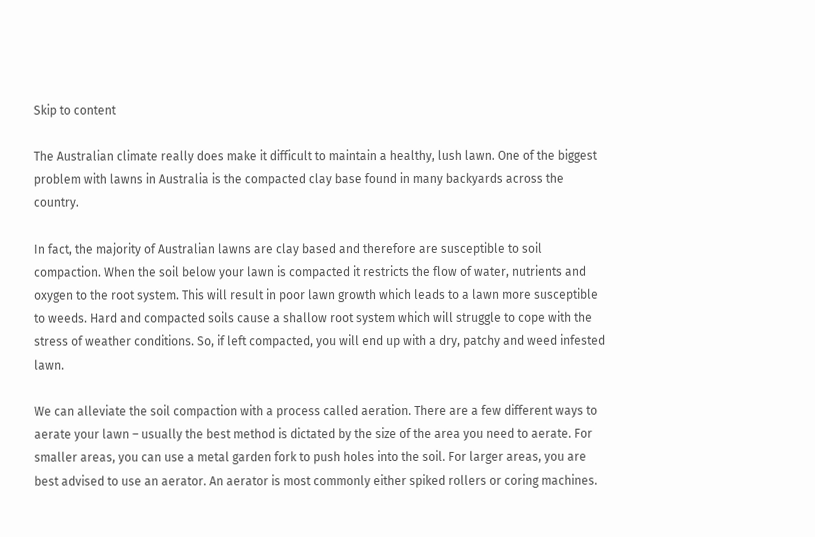Skip to content

The Australian climate really does make it difficult to maintain a healthy, lush lawn. One of the biggest problem with lawns in Australia is the compacted clay base found in many backyards across the country.

In fact, the majority of Australian lawns are clay based and therefore are susceptible to soil compaction. When the soil below your lawn is compacted it restricts the flow of water, nutrients and oxygen to the root system. This will result in poor lawn growth which leads to a lawn more susceptible to weeds. Hard and compacted soils cause a shallow root system which will struggle to cope with the stress of weather conditions. So, if left compacted, you will end up with a dry, patchy and weed infested lawn.

We can alleviate the soil compaction with a process called aeration. There are a few different ways to aerate your lawn – usually the best method is dictated by the size of the area you need to aerate. For smaller areas, you can use a metal garden fork to push holes into the soil. For larger areas, you are best advised to use an aerator. An aerator is most commonly either spiked rollers or coring machines.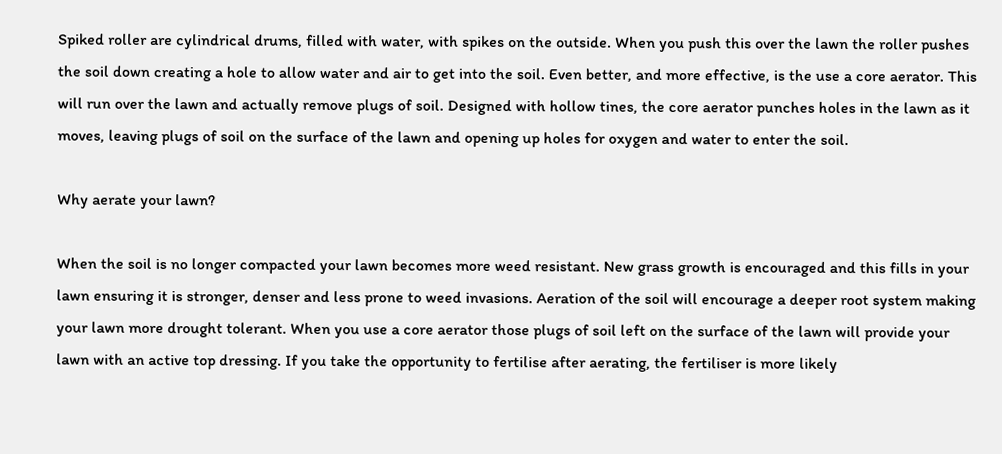Spiked roller are cylindrical drums, filled with water, with spikes on the outside. When you push this over the lawn the roller pushes the soil down creating a hole to allow water and air to get into the soil. Even better, and more effective, is the use a core aerator. This will run over the lawn and actually remove plugs of soil. Designed with hollow tines, the core aerator punches holes in the lawn as it moves, leaving plugs of soil on the surface of the lawn and opening up holes for oxygen and water to enter the soil.

Why aerate your lawn?

When the soil is no longer compacted your lawn becomes more weed resistant. New grass growth is encouraged and this fills in your lawn ensuring it is stronger, denser and less prone to weed invasions. Aeration of the soil will encourage a deeper root system making your lawn more drought tolerant. When you use a core aerator those plugs of soil left on the surface of the lawn will provide your lawn with an active top dressing. If you take the opportunity to fertilise after aerating, the fertiliser is more likely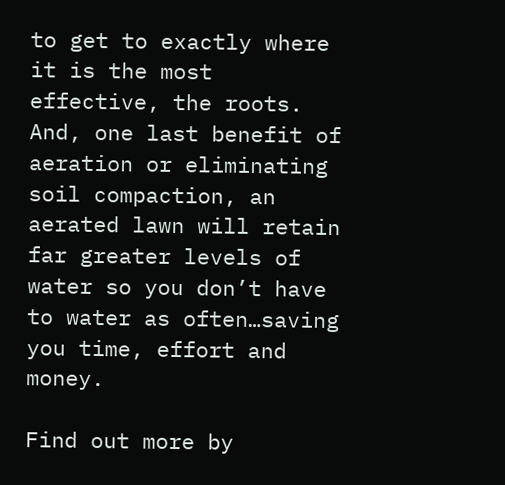to get to exactly where it is the most effective, the roots. And, one last benefit of aeration or eliminating soil compaction, an aerated lawn will retain far greater levels of water so you don’t have to water as often…saving you time, effort and money.

Find out more by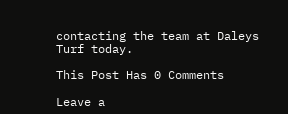contacting the team at Daleys Turf today.

This Post Has 0 Comments

Leave a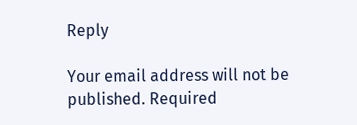Reply

Your email address will not be published. Required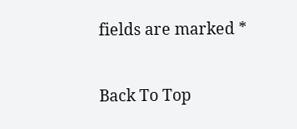fields are marked *

Back To Top